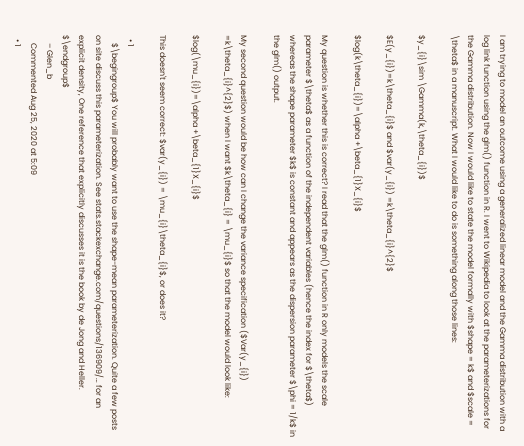I am trying to model an outcome using a generalized linear model and the Gamma distribution with a log link function using the glm() function in R. I went to Wikipedia to look at the parameterizations for the Gamma distribution. Now I would like to state the model formally with $shape = k$ and $scale = \theta$ in a manuscript. What I would like to do is something along those lines:

$y_{i}\sim \Gamma(k,\theta_{i})$

$E(y_{i})=k\theta_{i}$ and $var(y_{i}) =k\theta_{i}^{2}$

$log(k\theta_{i})=\alpha +\beta_{1}X_{i}$

My question is whether this is correct? I read that the glm() function in R only models the scale parameter $\theta$ as a function of the independent variables (hence the index for $\theta$) whereas the shape parameter $k$ is constant and appears as the dispersion parameter $\phi = 1/k$ in the glm() output.

My second question would be how can I change the variance specification ($Var(y_{i}) =k\theta_{i}^{2}$) when I want $k\theta_{i} = \mu_{i}$ so that the model would look like:

$log(\mu_{i})=\alpha +\beta_{1}X_{i}$

This doesn't seem correct: $var(y_{i}) = \mu_{i}\theta_{i}$, or does it?

  • 1
    $\begingroup$ You will probably want to use the shape-mean parameterization. Quite a few posts on site discuss this parameterization. See stats.stackexchange.com/questions/136909/… for an explicit density, One reference that explicitly discusses it is the book by de Jong and Heller. $\endgroup$
    – Glen_b
    Commented Aug 25, 2020 at 5:09
  • 1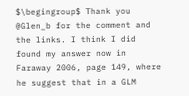$\begingroup$ Thank you @Glen_b for the comment and the links. I think I did found my answer now in Faraway 2006, page 149, where he suggest that in a GLM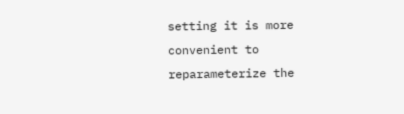setting it is more convenient to reparameterize the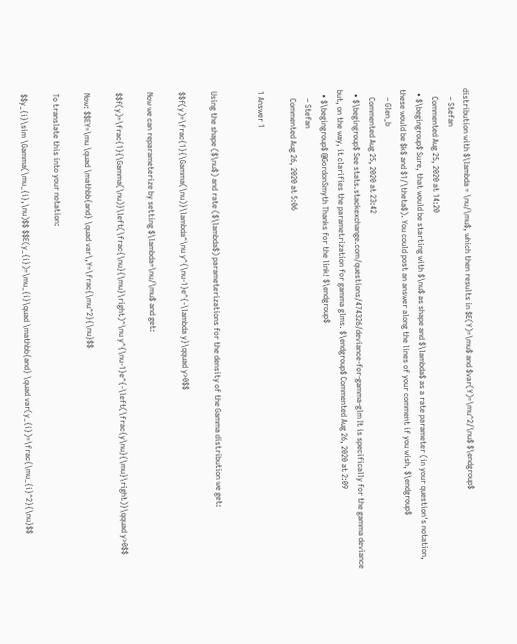distribution with $\lambda = \nu/\mu$, which then results in $E(Y)=\mu$ and $var(Y)=\mu^2/\nu$ $\endgroup$
    – Stefan
    Commented Aug 25, 2020 at 14:20
  • $\begingroup$ Sure, that would be starting with $\nu$ as shape and $\lambda$ as a rate parameter (in your question's notation, these would be $k$ and $1/\theta$). You could post an answer along the lines of your comment if you wish, $\endgroup$
    – Glen_b
    Commented Aug 25, 2020 at 23:42
  • $\begingroup$ See stats.stackexchange.com/questions/474326/deviance-for-gamma-glm It is specifically for the gamma deviance but, on the way, it clarifies the parametrization for gamma glms. $\endgroup$ Commented Aug 26, 2020 at 2:09
  • $\begingroup$ @GordonSmyth Thanks for the link! $\endgroup$
    – Stefan
    Commented Aug 26, 2020 at 5:06

1 Answer 1


Using the shape ($\nu$) and rate ($\lambda$) parameterizations for the density of the Gamma distribution we get:

$$f(y)=\frac{1}{\Gamma(\nu)}\lambda^\nu y^{\nu-1}e^{-\lambda y}\qquad y>0$$

Now we can reparameterize by setting $\lambda=\nu/\mu$ and get:

$$f(y)=\frac{1}{\Gamma(\nu)}\left(\frac{\nu}{\mu}\right)^\nu y^{\nu-1}e^{-\left(\frac{y\nu}{\mu}\right)}\qquad y>0$$

Now: $$EY=\mu \quad \mathbb{and} \quad var\,Y=\frac{\mu^2}{\nu}$$

To translate this into your notation:

$$y_{i}\sim \Gamma(\mu_{i},\nu)$$ $$E(y_{i})=\mu_{i}\quad \mathbb{and} \quad var(y_{i})=\frac{\mu_{i}^2}{\nu}$$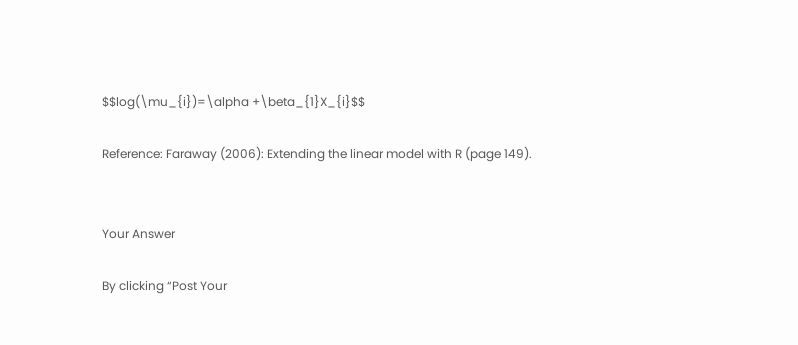$$log(\mu_{i})=\alpha +\beta_{1}X_{i}$$

Reference: Faraway (2006): Extending the linear model with R (page 149).


Your Answer

By clicking “Post Your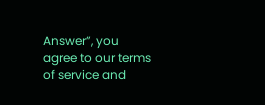Answer”, you agree to our terms of service and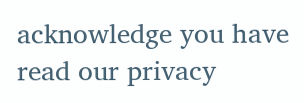acknowledge you have read our privacy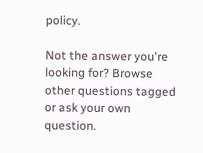policy.

Not the answer you're looking for? Browse other questions tagged or ask your own question.